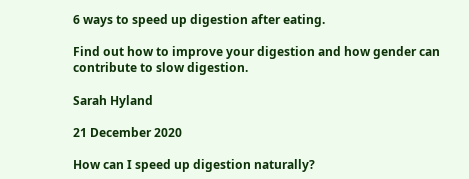6 ways to speed up digestion after eating.

Find out how to improve your digestion and how gender can contribute to slow digestion.

Sarah Hyland

21 December 2020

How can I speed up digestion naturally?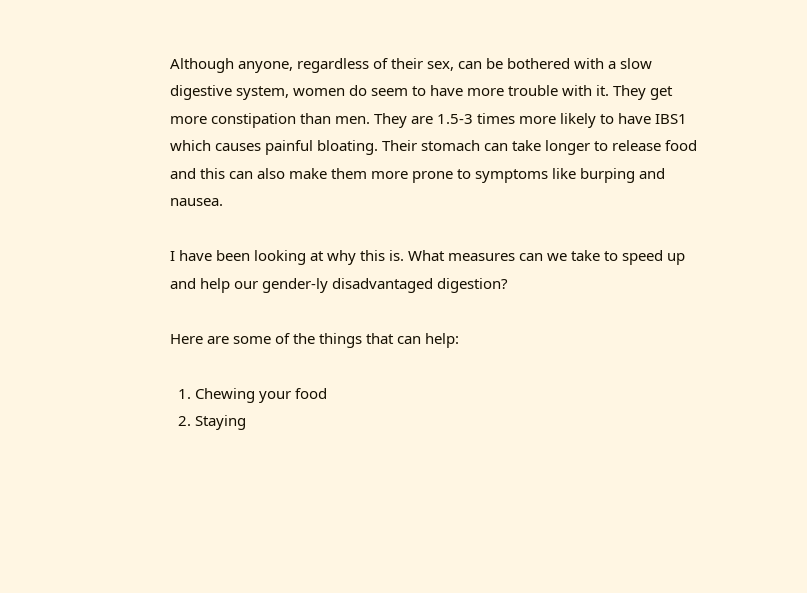Although anyone, regardless of their sex, can be bothered with a slow digestive system, women do seem to have more trouble with it. They get more constipation than men. They are 1.5-3 times more likely to have IBS1 which causes painful bloating. Their stomach can take longer to release food and this can also make them more prone to symptoms like burping and nausea.

I have been looking at why this is. What measures can we take to speed up and help our gender-ly disadvantaged digestion?

Here are some of the things that can help:

  1. Chewing your food
  2. Staying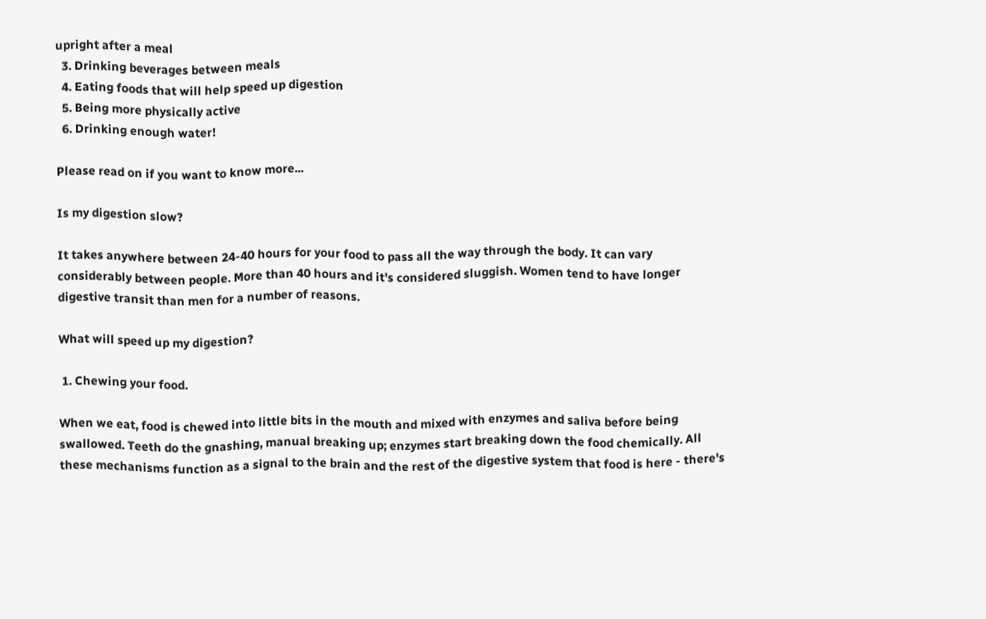upright after a meal
  3. Drinking beverages between meals
  4. Eating foods that will help speed up digestion
  5. Being more physically active
  6. Drinking enough water!

Please read on if you want to know more...

Is my digestion slow?

It takes anywhere between 24-40 hours for your food to pass all the way through the body. It can vary considerably between people. More than 40 hours and it's considered sluggish. Women tend to have longer digestive transit than men for a number of reasons.

What will speed up my digestion?

 1. Chewing your food.

When we eat, food is chewed into little bits in the mouth and mixed with enzymes and saliva before being swallowed. Teeth do the gnashing, manual breaking up; enzymes start breaking down the food chemically. All these mechanisms function as a signal to the brain and the rest of the digestive system that food is here - there's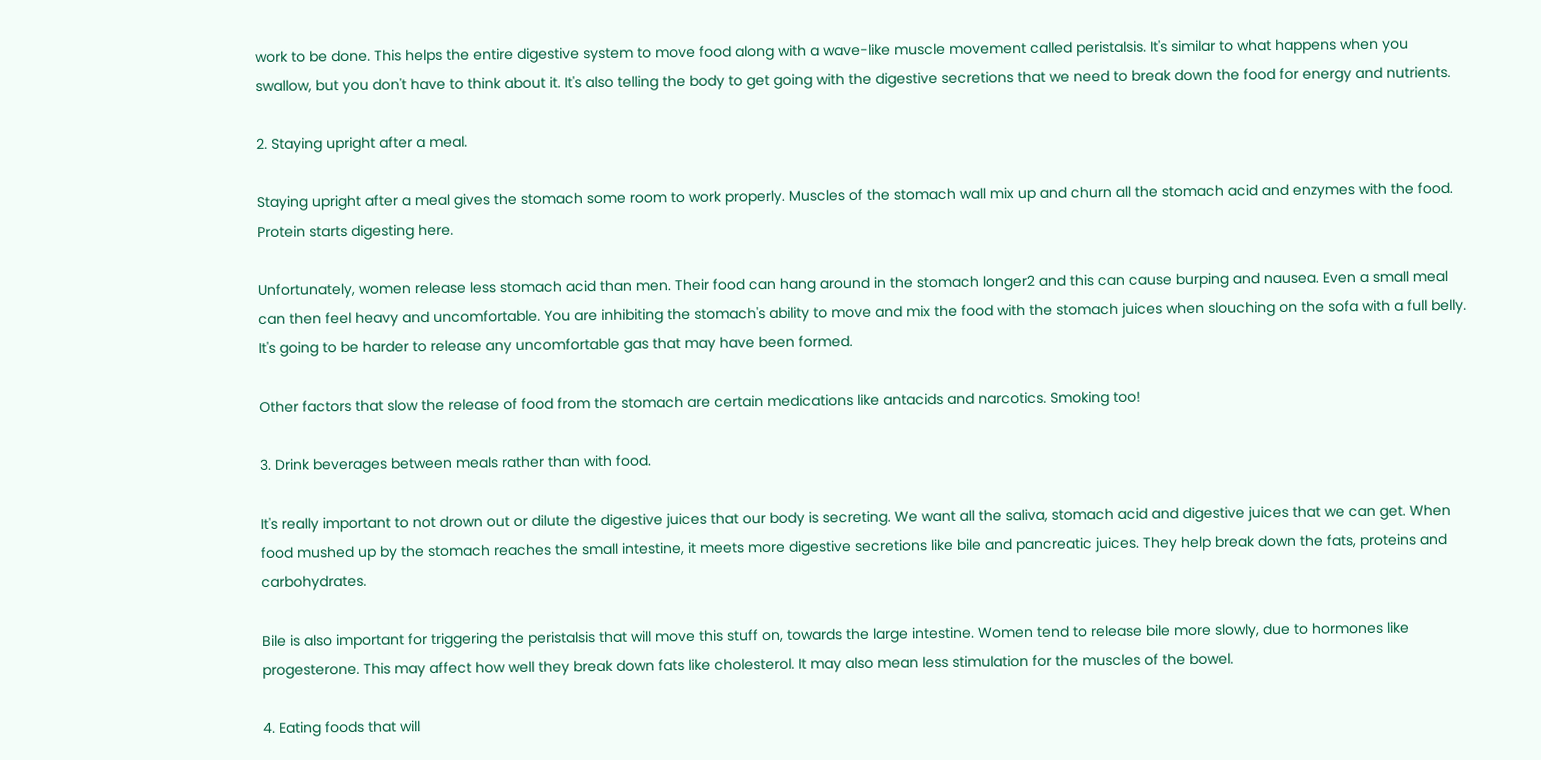work to be done. This helps the entire digestive system to move food along with a wave-like muscle movement called peristalsis. It's similar to what happens when you swallow, but you don't have to think about it. It's also telling the body to get going with the digestive secretions that we need to break down the food for energy and nutrients.

2. Staying upright after a meal.

Staying upright after a meal gives the stomach some room to work properly. Muscles of the stomach wall mix up and churn all the stomach acid and enzymes with the food. Protein starts digesting here.

Unfortunately, women release less stomach acid than men. Their food can hang around in the stomach longer2 and this can cause burping and nausea. Even a small meal can then feel heavy and uncomfortable. You are inhibiting the stomach's ability to move and mix the food with the stomach juices when slouching on the sofa with a full belly. It's going to be harder to release any uncomfortable gas that may have been formed.

Other factors that slow the release of food from the stomach are certain medications like antacids and narcotics. Smoking too!

3. Drink beverages between meals rather than with food.

It's really important to not drown out or dilute the digestive juices that our body is secreting. We want all the saliva, stomach acid and digestive juices that we can get. When food mushed up by the stomach reaches the small intestine, it meets more digestive secretions like bile and pancreatic juices. They help break down the fats, proteins and carbohydrates.

Bile is also important for triggering the peristalsis that will move this stuff on, towards the large intestine. Women tend to release bile more slowly, due to hormones like progesterone. This may affect how well they break down fats like cholesterol. It may also mean less stimulation for the muscles of the bowel.

4. Eating foods that will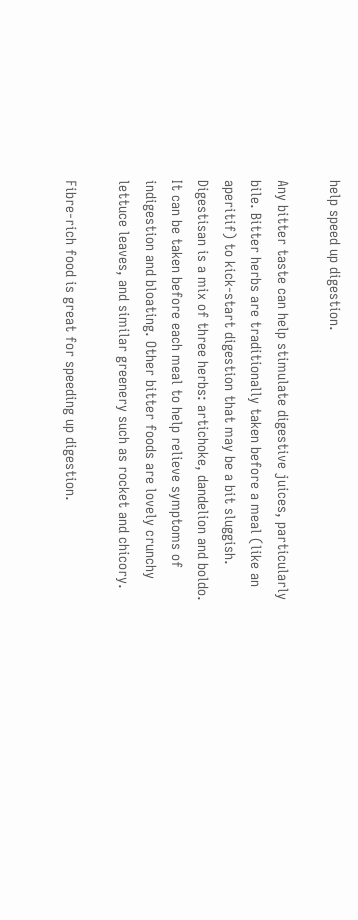help speed up digestion.

Any bitter taste can help stimulate digestive juices, particularly bile. Bitter herbs are traditionally taken before a meal (like an aperitif) to kick-start digestion that may be a bit sluggish. Digestisan is a mix of three herbs: artichoke, dandelion and boldo. It can be taken before each meal to help relieve symptoms of indigestion and bloating. Other bitter foods are lovely crunchy lettuce leaves, and similar greenery such as rocket and chicory.

Fibre-rich food is great for speeding up digestion.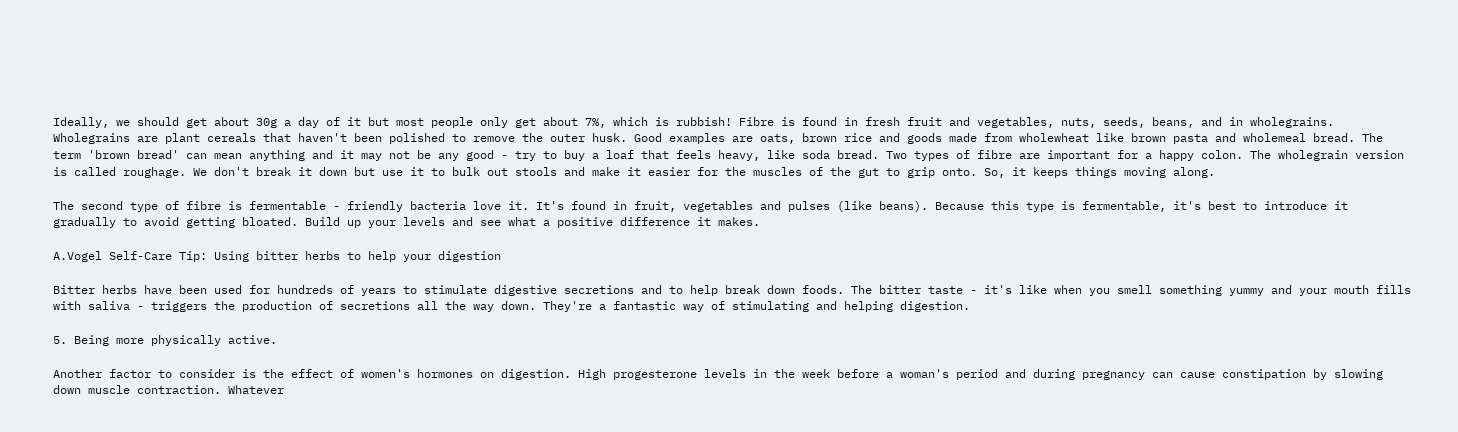Ideally, we should get about 30g a day of it but most people only get about 7%, which is rubbish! Fibre is found in fresh fruit and vegetables, nuts, seeds, beans, and in wholegrains. Wholegrains are plant cereals that haven't been polished to remove the outer husk. Good examples are oats, brown rice and goods made from wholewheat like brown pasta and wholemeal bread. The term 'brown bread' can mean anything and it may not be any good - try to buy a loaf that feels heavy, like soda bread. Two types of fibre are important for a happy colon. The wholegrain version is called roughage. We don't break it down but use it to bulk out stools and make it easier for the muscles of the gut to grip onto. So, it keeps things moving along.

The second type of fibre is fermentable - friendly bacteria love it. It's found in fruit, vegetables and pulses (like beans). Because this type is fermentable, it's best to introduce it gradually to avoid getting bloated. Build up your levels and see what a positive difference it makes.

A.Vogel Self-Care Tip: Using bitter herbs to help your digestion

Bitter herbs have been used for hundreds of years to stimulate digestive secretions and to help break down foods. The bitter taste - it's like when you smell something yummy and your mouth fills with saliva - triggers the production of secretions all the way down. They're a fantastic way of stimulating and helping digestion.

5. Being more physically active.

Another factor to consider is the effect of women's hormones on digestion. High progesterone levels in the week before a woman's period and during pregnancy can cause constipation by slowing down muscle contraction. Whatever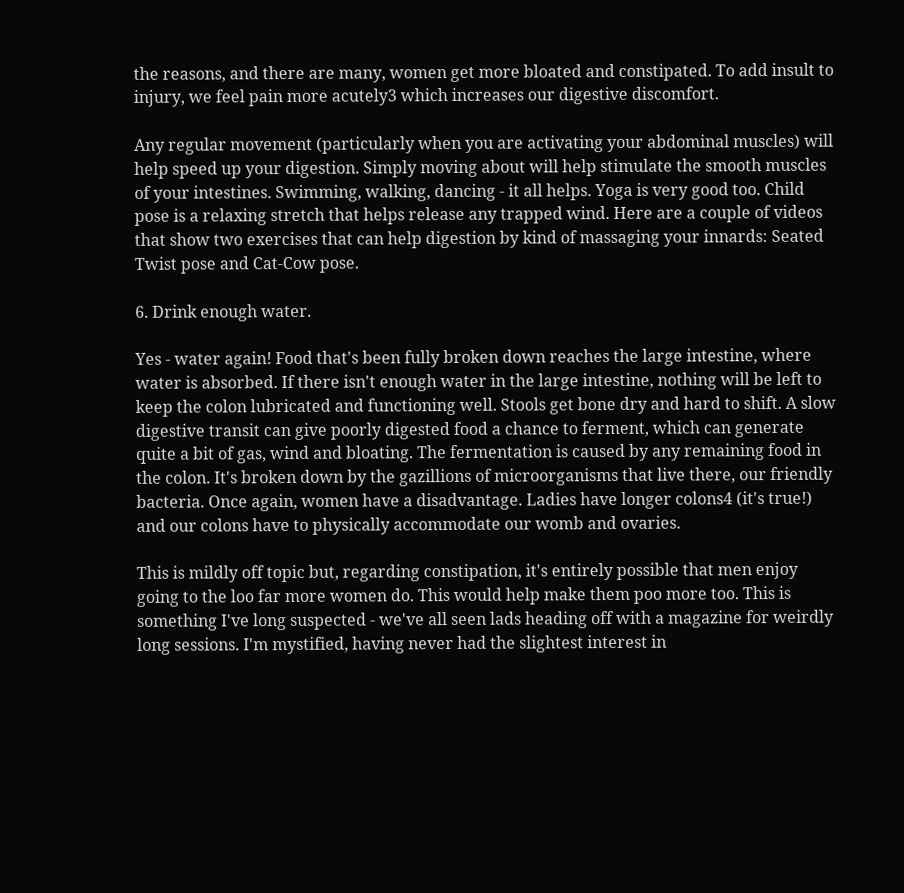the reasons, and there are many, women get more bloated and constipated. To add insult to injury, we feel pain more acutely3 which increases our digestive discomfort.

Any regular movement (particularly when you are activating your abdominal muscles) will help speed up your digestion. Simply moving about will help stimulate the smooth muscles of your intestines. Swimming, walking, dancing - it all helps. Yoga is very good too. Child pose is a relaxing stretch that helps release any trapped wind. Here are a couple of videos that show two exercises that can help digestion by kind of massaging your innards: Seated Twist pose and Cat-Cow pose.

6. Drink enough water.

Yes - water again! Food that's been fully broken down reaches the large intestine, where water is absorbed. If there isn't enough water in the large intestine, nothing will be left to keep the colon lubricated and functioning well. Stools get bone dry and hard to shift. A slow digestive transit can give poorly digested food a chance to ferment, which can generate quite a bit of gas, wind and bloating. The fermentation is caused by any remaining food in the colon. It's broken down by the gazillions of microorganisms that live there, our friendly bacteria. Once again, women have a disadvantage. Ladies have longer colons4 (it's true!) and our colons have to physically accommodate our womb and ovaries.

This is mildly off topic but, regarding constipation, it's entirely possible that men enjoy going to the loo far more women do. This would help make them poo more too. This is something I've long suspected - we've all seen lads heading off with a magazine for weirdly long sessions. I'm mystified, having never had the slightest interest in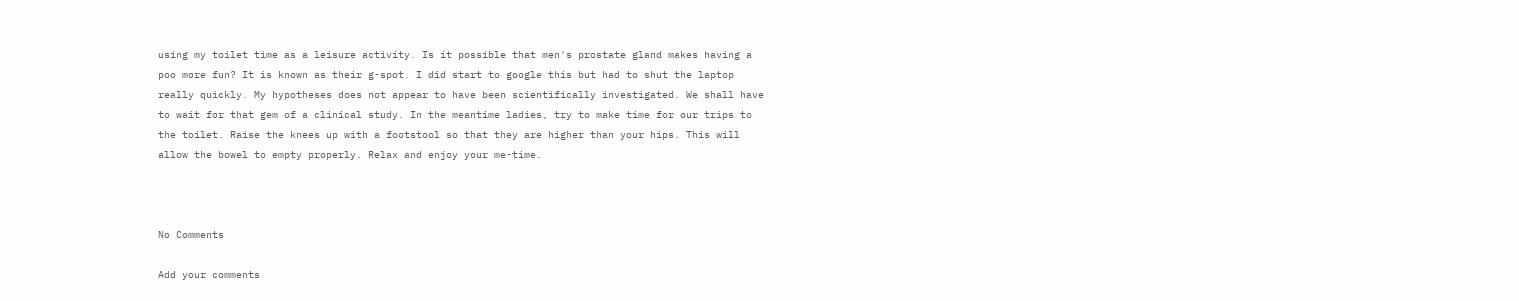using my toilet time as a leisure activity. Is it possible that men's prostate gland makes having a poo more fun? It is known as their g-spot. I did start to google this but had to shut the laptop really quickly. My hypotheses does not appear to have been scientifically investigated. We shall have to wait for that gem of a clinical study. In the meantime ladies, try to make time for our trips to the toilet. Raise the knees up with a footstool so that they are higher than your hips. This will allow the bowel to empty properly. Relax and enjoy your me-time.



No Comments

Add your comments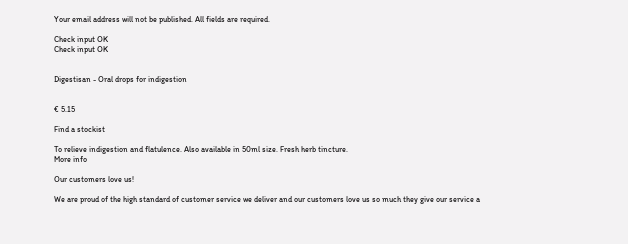Your email address will not be published. All fields are required.

Check input OK
Check input OK


Digestisan - Oral drops for indigestion


€ 5.15

Find a stockist

To relieve indigestion and flatulence. Also available in 50ml size. Fresh herb tincture.
More info

Our customers love us!

We are proud of the high standard of customer service we deliver and our customers love us so much they give our service a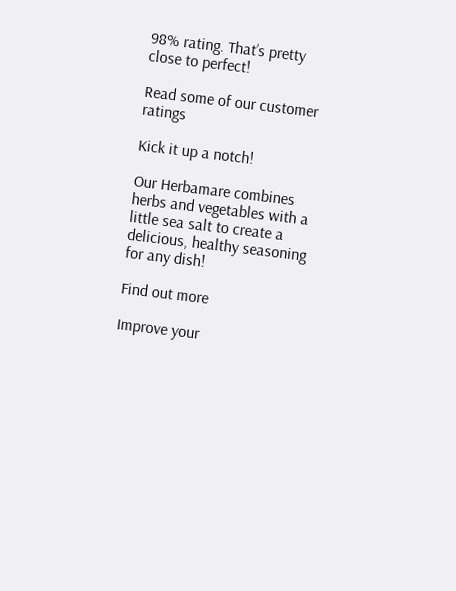98% rating. That’s pretty close to perfect!

Read some of our customer ratings

Kick it up a notch!

Our Herbamare combines herbs and vegetables with a little sea salt to create a delicious, healthy seasoning for any dish!

Find out more

Improve your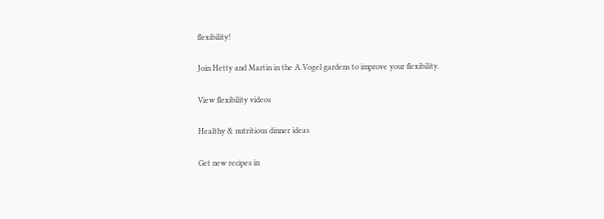flexibility!

Join Hetty and Martin in the A.Vogel gardens to improve your flexibility.

View flexibility videos

Healthy & nutritious dinner ideas

Get new recipes in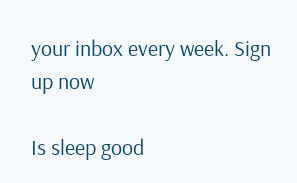your inbox every week. Sign up now

Is sleep good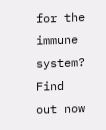for the immune system? Find out now